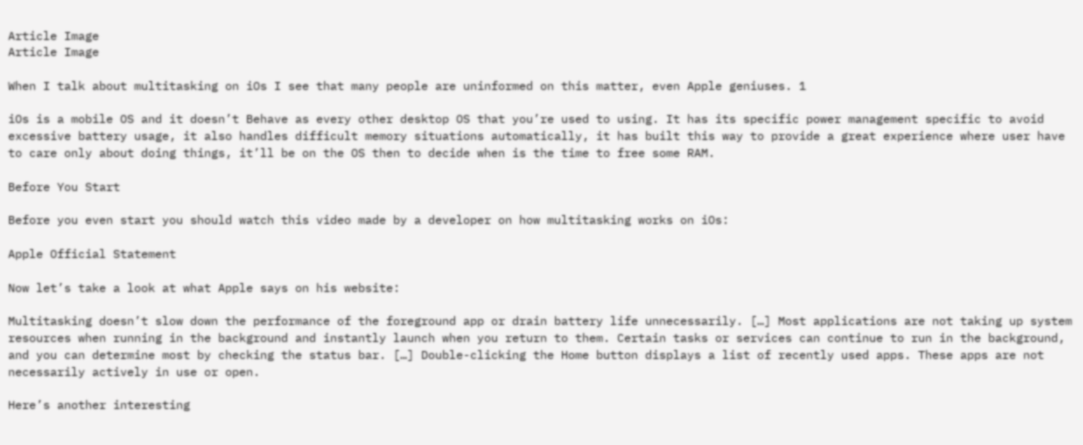Article Image
Article Image

When I talk about multitasking on iOs I see that many people are uninformed on this matter, even Apple geniuses. 1

iOs is a mobile OS and it doesn’t Behave as every other desktop OS that you’re used to using. It has its specific power management specific to avoid excessive battery usage, it also handles difficult memory situations automatically, it has built this way to provide a great experience where user have to care only about doing things, it’ll be on the OS then to decide when is the time to free some RAM.

Before You Start

Before you even start you should watch this video made by a developer on how multitasking works on iOs:

Apple Official Statement

Now let’s take a look at what Apple says on his website:

Multitasking doesn’t slow down the performance of the foreground app or drain battery life unnecessarily. […] Most applications are not taking up system resources when running in the background and instantly launch when you return to them. Certain tasks or services can continue to run in the background, and you can determine most by checking the status bar. […] Double-clicking the Home button displays a list of recently used apps. These apps are not necessarily actively in use or open.

Here’s another interesting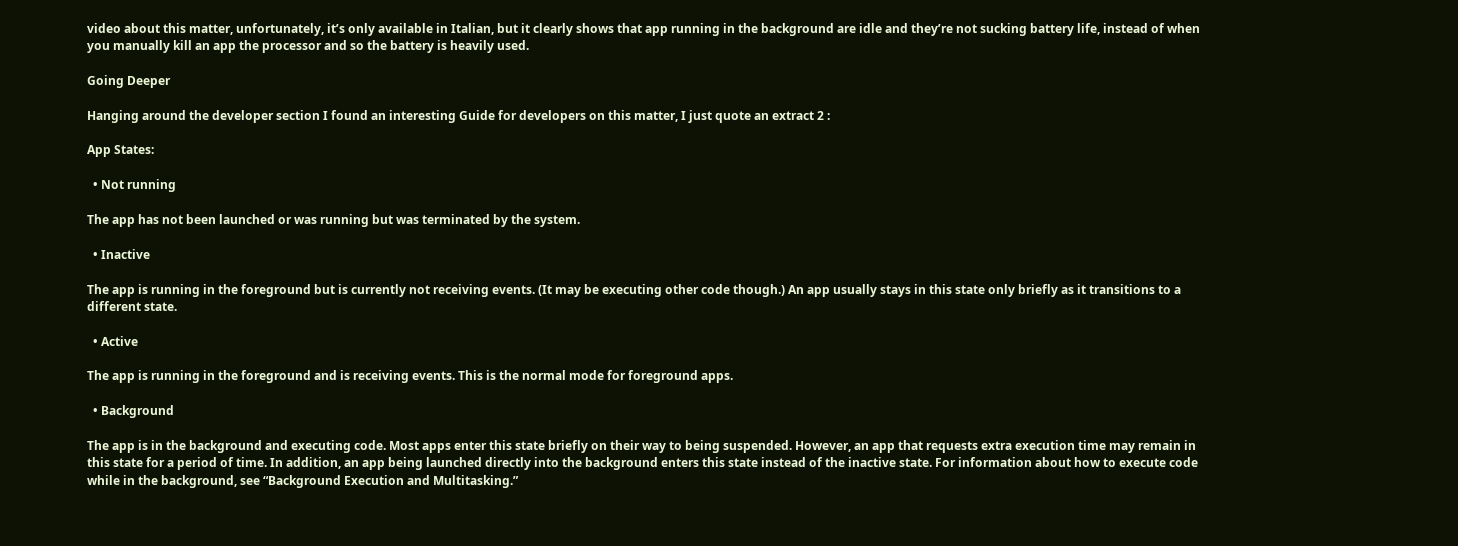video about this matter, unfortunately, it’s only available in Italian, but it clearly shows that app running in the background are idle and they’re not sucking battery life, instead of when you manually kill an app the processor and so the battery is heavily used.

Going Deeper

Hanging around the developer section I found an interesting Guide for developers on this matter, I just quote an extract 2 :

App States:

  • Not running

The app has not been launched or was running but was terminated by the system.

  • Inactive

The app is running in the foreground but is currently not receiving events. (It may be executing other code though.) An app usually stays in this state only briefly as it transitions to a different state.

  • Active

The app is running in the foreground and is receiving events. This is the normal mode for foreground apps.

  • Background

The app is in the background and executing code. Most apps enter this state briefly on their way to being suspended. However, an app that requests extra execution time may remain in this state for a period of time. In addition, an app being launched directly into the background enters this state instead of the inactive state. For information about how to execute code while in the background, see “Background Execution and Multitasking.”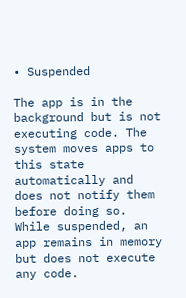• Suspended

The app is in the background but is not executing code. The system moves apps to this state automatically and does not notify them before doing so. While suspended, an app remains in memory but does not execute any code.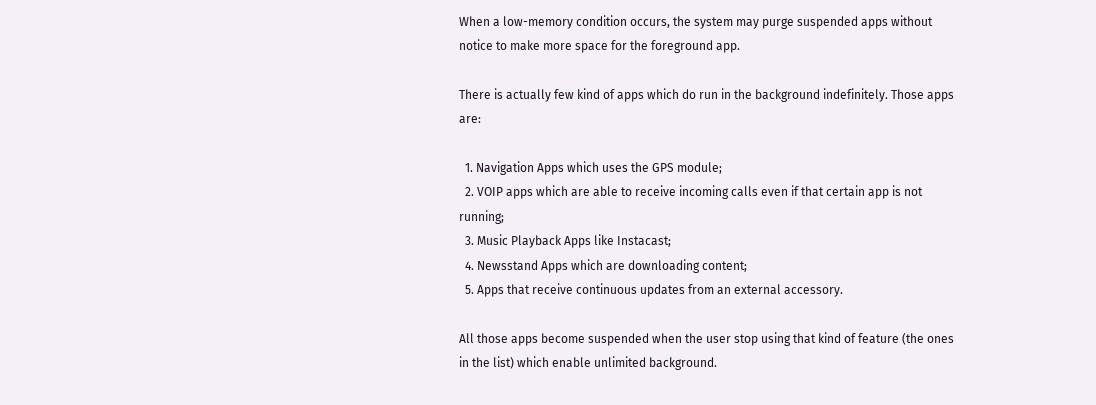When a low-memory condition occurs, the system may purge suspended apps without notice to make more space for the foreground app.

There is actually few kind of apps which do run in the background indefinitely. Those apps are:

  1. Navigation Apps which uses the GPS module;
  2. VOIP apps which are able to receive incoming calls even if that certain app is not running;
  3. Music Playback Apps like Instacast;
  4. Newsstand Apps which are downloading content;
  5. Apps that receive continuous updates from an external accessory.

All those apps become suspended when the user stop using that kind of feature (the ones in the list) which enable unlimited background.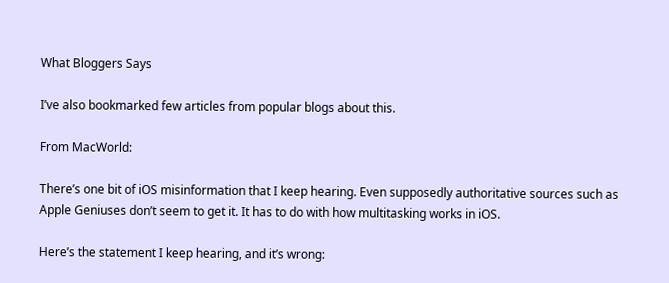What Bloggers Says

I’ve also bookmarked few articles from popular blogs about this.

From MacWorld:

There’s one bit of iOS misinformation that I keep hearing. Even supposedly authoritative sources such as Apple Geniuses don’t seem to get it. It has to do with how multitasking works in iOS.

Here’s the statement I keep hearing, and it’s wrong: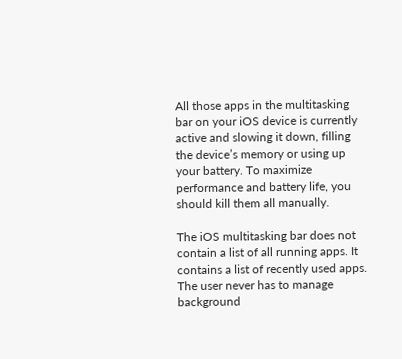All those apps in the multitasking bar on your iOS device is currently active and slowing it down, filling the device’s memory or using up your battery. To maximize performance and battery life, you should kill them all manually.

The iOS multitasking bar does not contain a list of all running apps. It contains a list of recently used apps. The user never has to manage background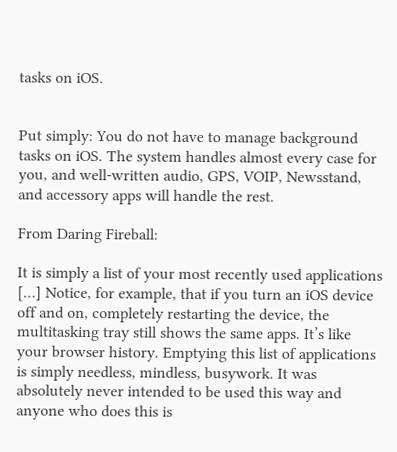tasks on iOS.


Put simply: You do not have to manage background tasks on iOS. The system handles almost every case for you, and well-written audio, GPS, VOIP, Newsstand, and accessory apps will handle the rest.

From Daring Fireball:

It is simply a list of your most recently used applications […] Notice, for example, that if you turn an iOS device off and on, completely restarting the device, the multitasking tray still shows the same apps. It’s like your browser history. Emptying this list of applications is simply needless, mindless, busywork. It was absolutely never intended to be used this way and anyone who does this is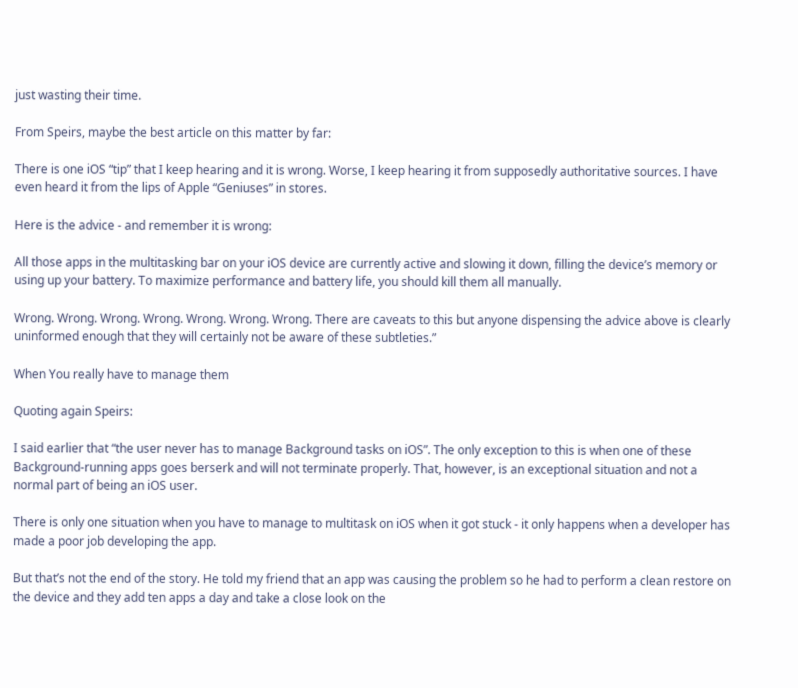just wasting their time.

From Speirs, maybe the best article on this matter by far:

There is one iOS “tip” that I keep hearing and it is wrong. Worse, I keep hearing it from supposedly authoritative sources. I have even heard it from the lips of Apple “Geniuses” in stores.

Here is the advice - and remember it is wrong:

All those apps in the multitasking bar on your iOS device are currently active and slowing it down, filling the device’s memory or using up your battery. To maximize performance and battery life, you should kill them all manually.

Wrong. Wrong. Wrong. Wrong. Wrong. Wrong. Wrong. There are caveats to this but anyone dispensing the advice above is clearly uninformed enough that they will certainly not be aware of these subtleties.”

When You really have to manage them

Quoting again Speirs:

I said earlier that “the user never has to manage Background tasks on iOS”. The only exception to this is when one of these Background-running apps goes berserk and will not terminate properly. That, however, is an exceptional situation and not a normal part of being an iOS user.

There is only one situation when you have to manage to multitask on iOS when it got stuck - it only happens when a developer has made a poor job developing the app.

But that’s not the end of the story. He told my friend that an app was causing the problem so he had to perform a clean restore on the device and they add ten apps a day and take a close look on the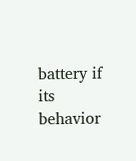battery if its behavior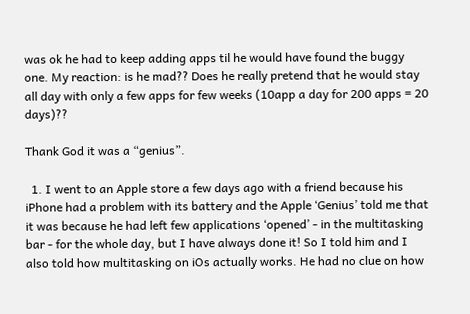was ok he had to keep adding apps til he would have found the buggy one. My reaction: is he mad?? Does he really pretend that he would stay all day with only a few apps for few weeks (10app a day for 200 apps = 20 days)??

Thank God it was a “genius”.

  1. I went to an Apple store a few days ago with a friend because his iPhone had a problem with its battery and the Apple ‘Genius’ told me that it was because he had left few applications ‘opened’ - in the multitasking bar - for the whole day, but I have always done it! So I told him and I also told how multitasking on iOs actually works. He had no clue on how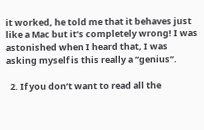it worked, he told me that it behaves just like a Mac but it’s completely wrong! I was astonished when I heard that, I was asking myself is this really a “genius”.

  2. If you don’t want to read all the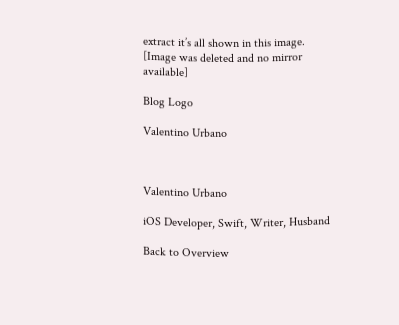extract it’s all shown in this image. [Image was deleted and no mirror available]

Blog Logo

Valentino Urbano



Valentino Urbano

iOS Developer, Swift, Writer, Husband

Back to Overview